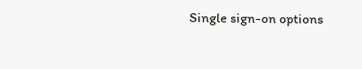Single sign-on options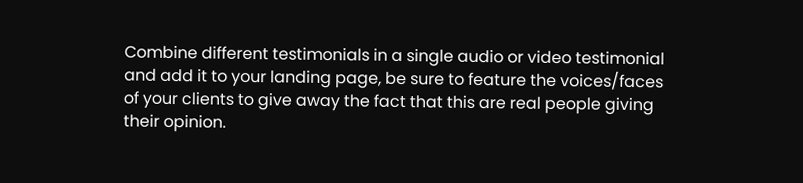Combine different testimonials in a single audio or video testimonial and add it to your landing page, be sure to feature the voices/faces of your clients to give away the fact that this are real people giving their opinion.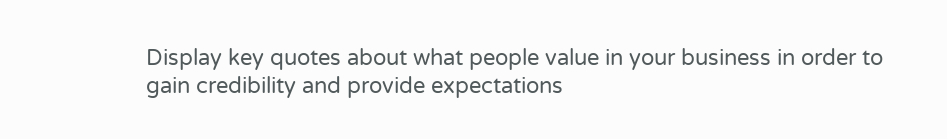Display key quotes about what people value in your business in order to gain credibility and provide expectations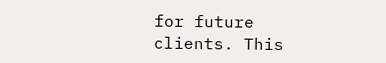for future clients. This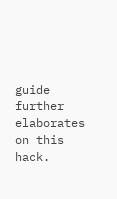guide further elaborates on this hack.